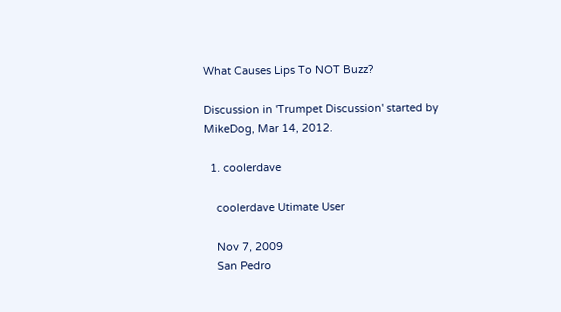What Causes Lips To NOT Buzz?

Discussion in 'Trumpet Discussion' started by MikeDog, Mar 14, 2012.

  1. coolerdave

    coolerdave Utimate User

    Nov 7, 2009
    San Pedro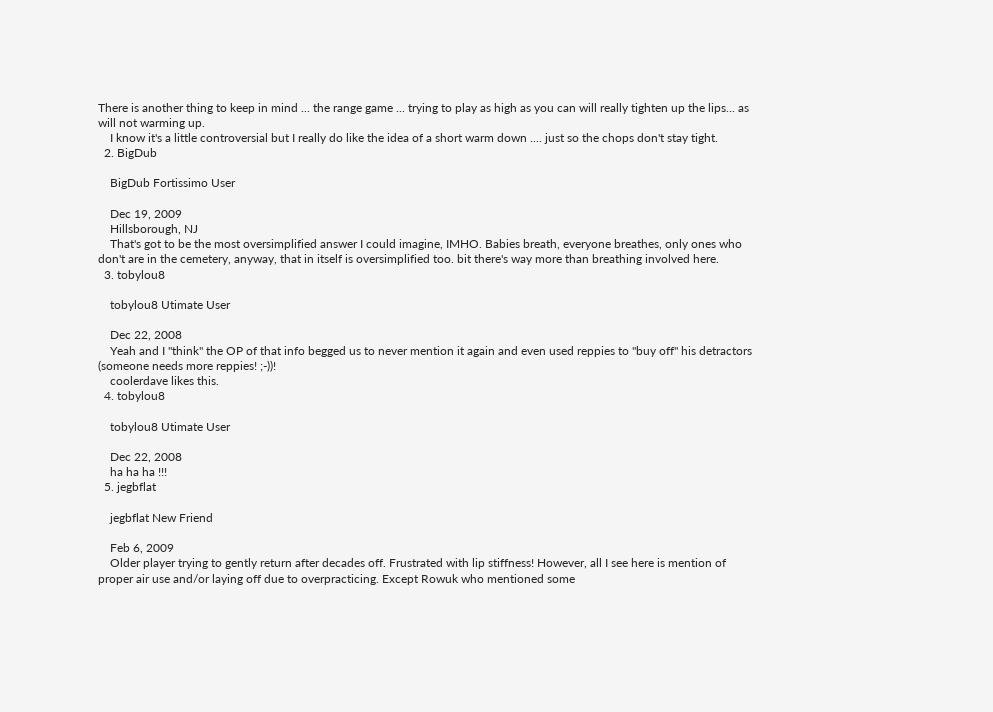There is another thing to keep in mind ... the range game ... trying to play as high as you can will really tighten up the lips... as will not warming up.
    I know it's a little controversial but I really do like the idea of a short warm down .... just so the chops don't stay tight.
  2. BigDub

    BigDub Fortissimo User

    Dec 19, 2009
    Hillsborough, NJ
    That's got to be the most oversimplified answer I could imagine, IMHO. Babies breath, everyone breathes, only ones who don't are in the cemetery, anyway, that in itself is oversimplified too. bit there's way more than breathing involved here.
  3. tobylou8

    tobylou8 Utimate User

    Dec 22, 2008
    Yeah and I "think" the OP of that info begged us to never mention it again and even used reppies to "buy off" his detractors (someone needs more reppies! ;-))!
    coolerdave likes this.
  4. tobylou8

    tobylou8 Utimate User

    Dec 22, 2008
    ha ha ha !!!
  5. jegbflat

    jegbflat New Friend

    Feb 6, 2009
    Older player trying to gently return after decades off. Frustrated with lip stiffness! However, all I see here is mention of proper air use and/or laying off due to overpracticing. Except Rowuk who mentioned some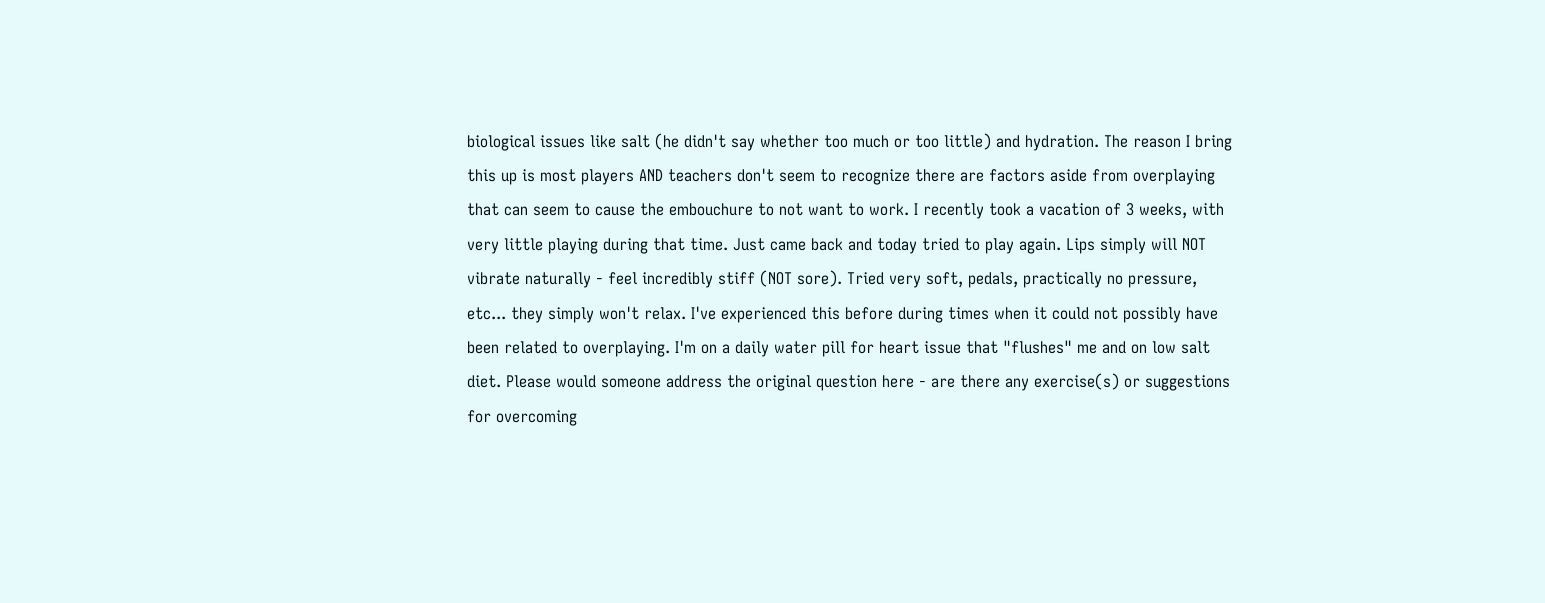biological issues like salt (he didn't say whether too much or too little) and hydration. The reason I bring this up is most players AND teachers don't seem to recognize there are factors aside from overplaying that can seem to cause the embouchure to not want to work. I recently took a vacation of 3 weeks, with very little playing during that time. Just came back and today tried to play again. Lips simply will NOT vibrate naturally - feel incredibly stiff (NOT sore). Tried very soft, pedals, practically no pressure, etc... they simply won't relax. I've experienced this before during times when it could not possibly have been related to overplaying. I'm on a daily water pill for heart issue that "flushes" me and on low salt diet. Please would someone address the original question here - are there any exercise(s) or suggestions for overcoming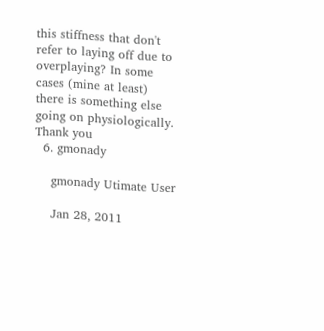this stiffness that don't refer to laying off due to overplaying? In some cases (mine at least) there is something else going on physiologically. Thank you
  6. gmonady

    gmonady Utimate User

    Jan 28, 2011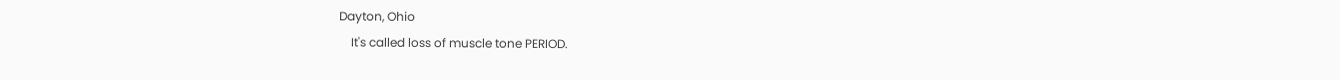Dayton, Ohio
    It's called loss of muscle tone PERIOD.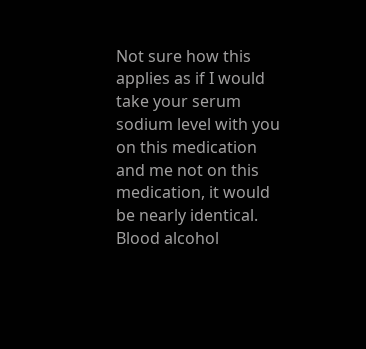Not sure how this applies as if I would take your serum sodium level with you on this medication and me not on this medication, it would be nearly identical. Blood alcohol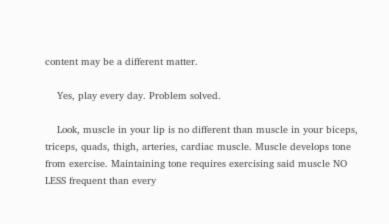content may be a different matter.

    Yes, play every day. Problem solved.

    Look, muscle in your lip is no different than muscle in your biceps, triceps, quads, thigh, arteries, cardiac muscle. Muscle develops tone from exercise. Maintaining tone requires exercising said muscle NO LESS frequent than every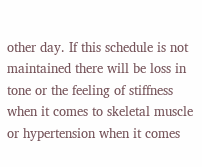other day. If this schedule is not maintained there will be loss in tone or the feeling of stiffness when it comes to skeletal muscle or hypertension when it comes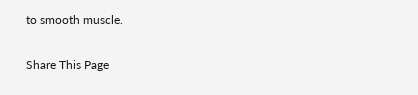to smooth muscle.

Share This Page